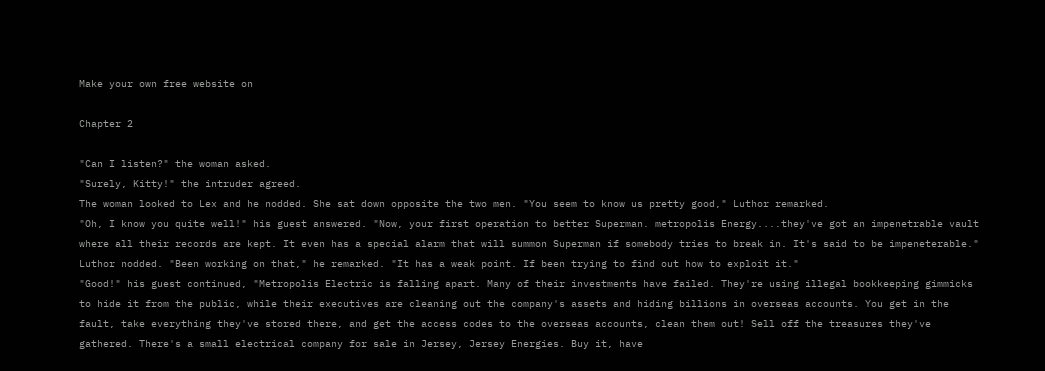Make your own free website on

Chapter 2

"Can I listen?" the woman asked.
"Surely, Kitty!" the intruder agreed.
The woman looked to Lex and he nodded. She sat down opposite the two men. "You seem to know us pretty good," Luthor remarked.
"Oh, I know you quite well!" his guest answered. "Now, your first operation to better Superman. metropolis Energy....they've got an impenetrable vault where all their records are kept. It even has a special alarm that will summon Superman if somebody tries to break in. It's said to be impeneterable."
Luthor nodded. "Been working on that," he remarked. "It has a weak point. If been trying to find out how to exploit it."
"Good!" his guest continued, "Metropolis Electric is falling apart. Many of their investments have failed. They're using illegal bookkeeping gimmicks to hide it from the public, while their executives are cleaning out the company's assets and hiding billions in overseas accounts. You get in the fault, take everything they've stored there, and get the access codes to the overseas accounts, clean them out! Sell off the treasures they've gathered. There's a small electrical company for sale in Jersey, Jersey Energies. Buy it, have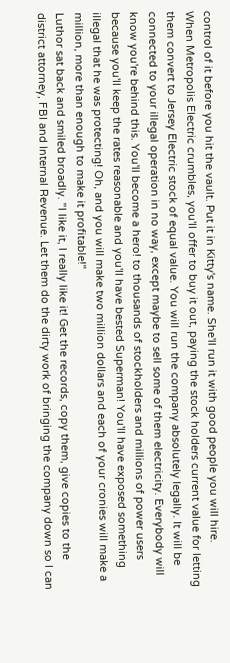control of it before you hit the vault. Put it in Kitty's name. She'll run it with good people you will hire.
When Metropolis Electric crumbles, you'll offer to buy it out, paying the stock holders current value for letting them convert to Jersey Electric stock of equal value. You will run the company absolutely legally. It will be connected to your illegal operation in no way, except maybe to sell some of them electricity. Everybody will know you're behind this. You'll become a hero! to thousands of stockholders and millions of power users because you'll keep the rates reasonable and you'll have bested Superman! You'll have exposed something illegal that he was protecting! Oh, and you will make two million dollars and each of your cronies will make a million, more than enough to make it profitable!"
Luthor sat back and smiled broadly. "I like it, I really like it! Get the records, copy them, give copies to the district attorney, FBI and Internal Revenue. Let them do the dirty work of bringing the company down so I can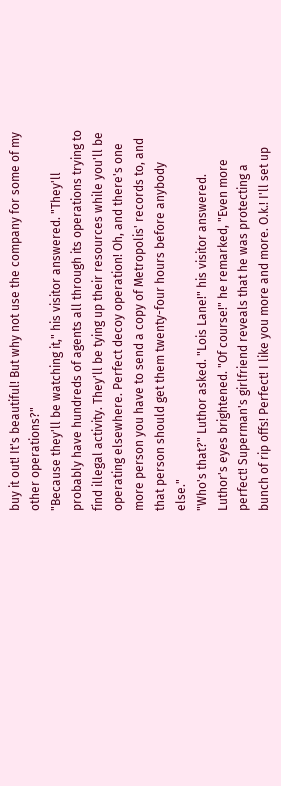buy it out! It's beautiful! But why not use the company for some of my other operations?"
"Because they'll be watching it," his visitor answered. "They'll probably have hundreds of agents all through its operations trying to find illegal activity. They'll be tying up their resources while you'll be operating elsewhere. Perfect decoy operation! Oh, and there's one more person you have to send a copy of Metropolis' records to, and that person should get them twenty-four hours before anybody else."
"Who's that?" Luthor asked. "Lois Lane!" his visitor answered.
Luthor's eyes brightened. "Of course!" he remarked, "Even more perfect! Superman's girlfriend reveals that he was protecting a bunch of rip offs! Perfect! I like you more and more. O.k.! I'll set up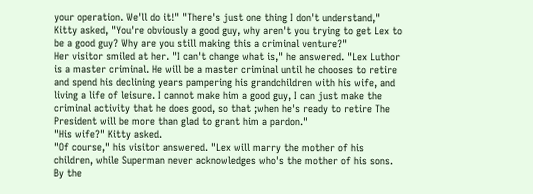your operation. We'll do it!" "There's just one thing I don't understand," Kitty asked, "You're obviously a good guy, why aren't you trying to get Lex to be a good guy? Why are you still making this a criminal venture?"
Her visitor smiled at her. "I can't change what is," he answered. "Lex Luthor is a master criminal. He will be a master criminal until he chooses to retire and spend his declining years pampering his grandchildren with his wife, and living a life of leisure. I cannot make him a good guy, I can just make the criminal activity that he does good, so that ;when he's ready to retire The President will be more than glad to grant him a pardon."
"His wife?" Kitty asked.
"Of course," his visitor answered. "Lex will marry the mother of his children, while Superman never acknowledges who's the mother of his sons. By the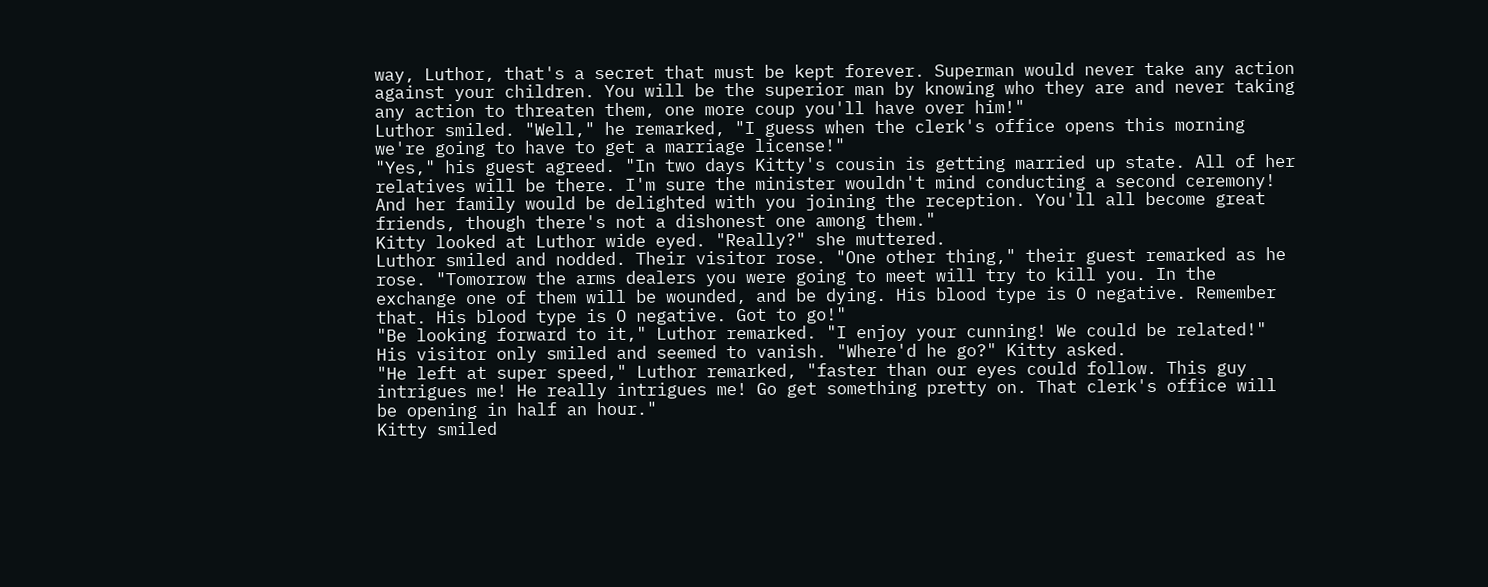way, Luthor, that's a secret that must be kept forever. Superman would never take any action against your children. You will be the superior man by knowing who they are and never taking any action to threaten them, one more coup you'll have over him!"
Luthor smiled. "Well," he remarked, "I guess when the clerk's office opens this morning we're going to have to get a marriage license!"
"Yes," his guest agreed. "In two days Kitty's cousin is getting married up state. All of her relatives will be there. I'm sure the minister wouldn't mind conducting a second ceremony! And her family would be delighted with you joining the reception. You'll all become great friends, though there's not a dishonest one among them."
Kitty looked at Luthor wide eyed. "Really?" she muttered.
Luthor smiled and nodded. Their visitor rose. "One other thing," their guest remarked as he rose. "Tomorrow the arms dealers you were going to meet will try to kill you. In the exchange one of them will be wounded, and be dying. His blood type is O negative. Remember that. His blood type is O negative. Got to go!"
"Be looking forward to it," Luthor remarked. "I enjoy your cunning! We could be related!"
His visitor only smiled and seemed to vanish. "Where'd he go?" Kitty asked.
"He left at super speed," Luthor remarked, "faster than our eyes could follow. This guy intrigues me! He really intrigues me! Go get something pretty on. That clerk's office will be opening in half an hour."
Kitty smiled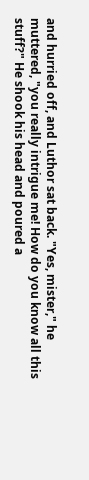and hurried off, and Luthor sat back. "Yes, mister," he muttered, "you really intrigue me! How do you know all this stuff?" He shook his head and poured a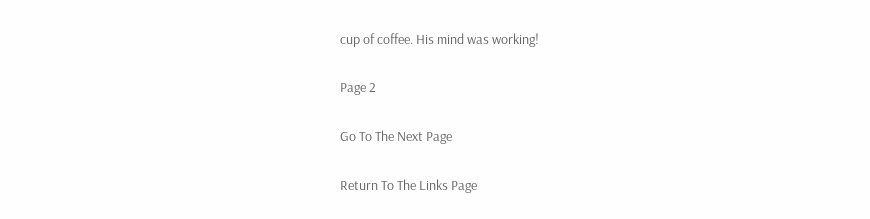cup of coffee. His mind was working!

Page 2

Go To The Next Page

Return To The Links Page